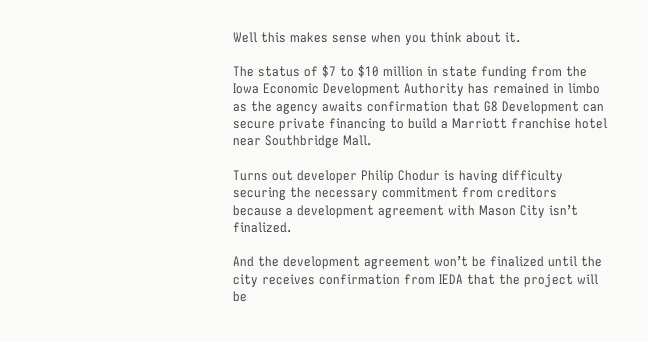Well this makes sense when you think about it.

The status of $7 to $10 million in state funding from the Iowa Economic Development Authority has remained in limbo as the agency awaits confirmation that G8 Development can secure private financing to build a Marriott franchise hotel near Southbridge Mall.

Turns out developer Philip Chodur is having difficulty securing the necessary commitment from creditors because a development agreement with Mason City isn’t finalized.

And the development agreement won’t be finalized until the city receives confirmation from IEDA that the project will be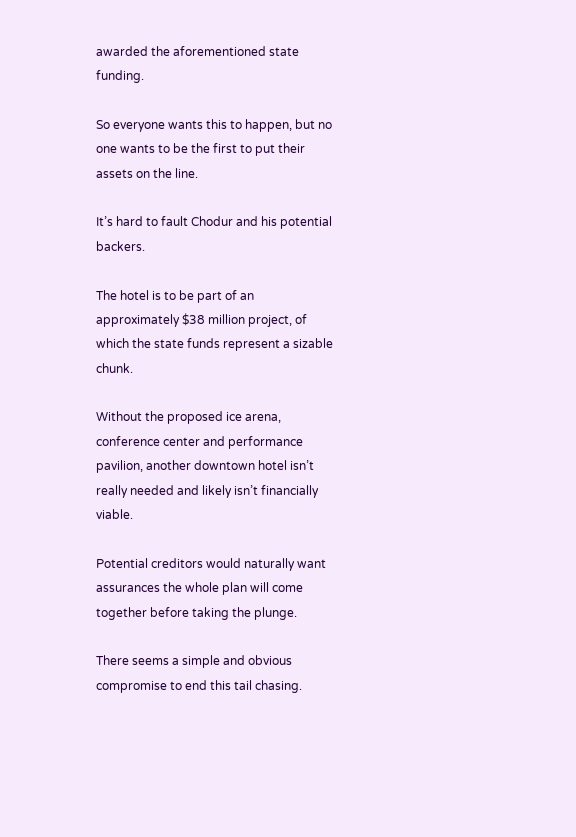awarded the aforementioned state funding.

So everyone wants this to happen, but no one wants to be the first to put their assets on the line.

It’s hard to fault Chodur and his potential backers.

The hotel is to be part of an approximately $38 million project, of which the state funds represent a sizable chunk.

Without the proposed ice arena, conference center and performance pavilion, another downtown hotel isn’t really needed and likely isn’t financially viable.

Potential creditors would naturally want assurances the whole plan will come together before taking the plunge.

There seems a simple and obvious compromise to end this tail chasing.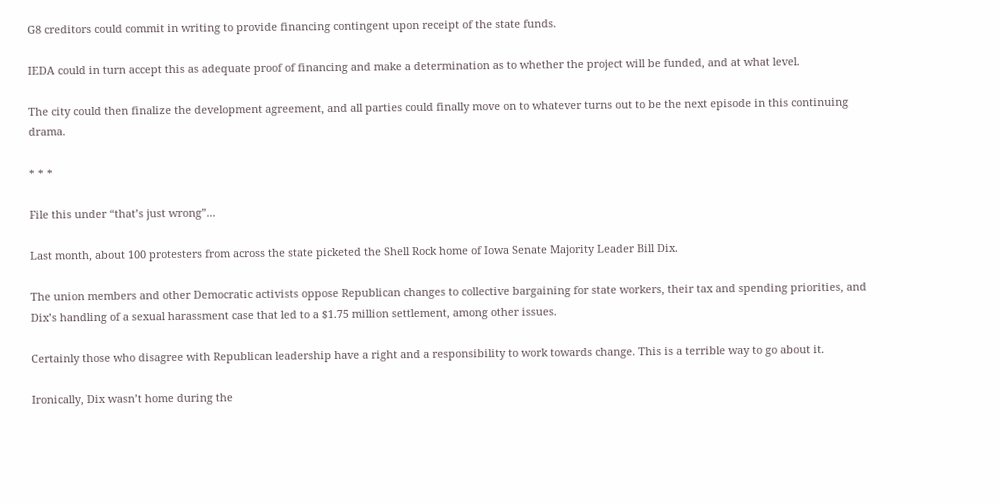G8 creditors could commit in writing to provide financing contingent upon receipt of the state funds.

IEDA could in turn accept this as adequate proof of financing and make a determination as to whether the project will be funded, and at what level.

The city could then finalize the development agreement, and all parties could finally move on to whatever turns out to be the next episode in this continuing drama.

* * *

File this under “that’s just wrong”...

Last month, about 100 protesters from across the state picketed the Shell Rock home of Iowa Senate Majority Leader Bill Dix.

The union members and other Democratic activists oppose Republican changes to collective bargaining for state workers, their tax and spending priorities, and Dix’s handling of a sexual harassment case that led to a $1.75 million settlement, among other issues.

Certainly those who disagree with Republican leadership have a right and a responsibility to work towards change. This is a terrible way to go about it.

Ironically, Dix wasn’t home during the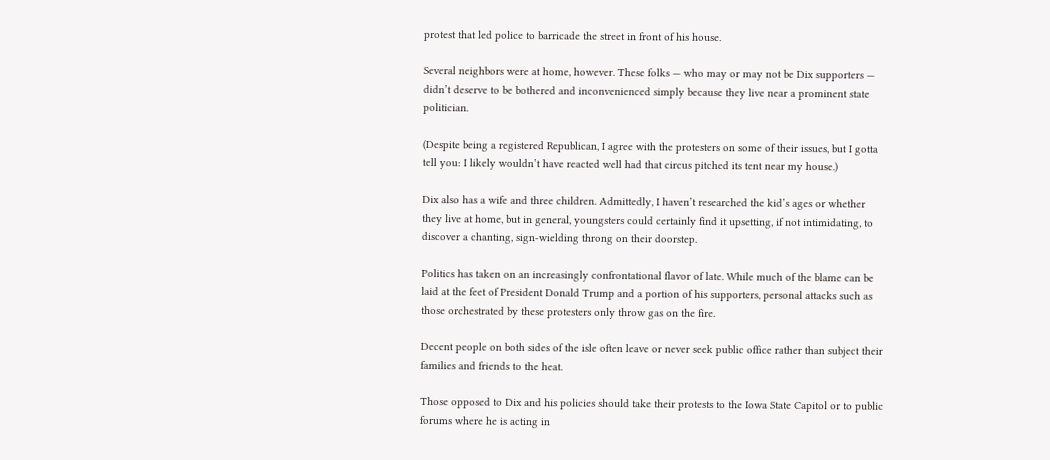protest that led police to barricade the street in front of his house.

Several neighbors were at home, however. These folks — who may or may not be Dix supporters — didn’t deserve to be bothered and inconvenienced simply because they live near a prominent state politician.

(Despite being a registered Republican, I agree with the protesters on some of their issues, but I gotta tell you: I likely wouldn’t have reacted well had that circus pitched its tent near my house.)

Dix also has a wife and three children. Admittedly, I haven’t researched the kid’s ages or whether they live at home, but in general, youngsters could certainly find it upsetting, if not intimidating, to discover a chanting, sign-wielding throng on their doorstep.

Politics has taken on an increasingly confrontational flavor of late. While much of the blame can be laid at the feet of President Donald Trump and a portion of his supporters, personal attacks such as those orchestrated by these protesters only throw gas on the fire.

Decent people on both sides of the isle often leave or never seek public office rather than subject their families and friends to the heat.

Those opposed to Dix and his policies should take their protests to the Iowa State Capitol or to public forums where he is acting in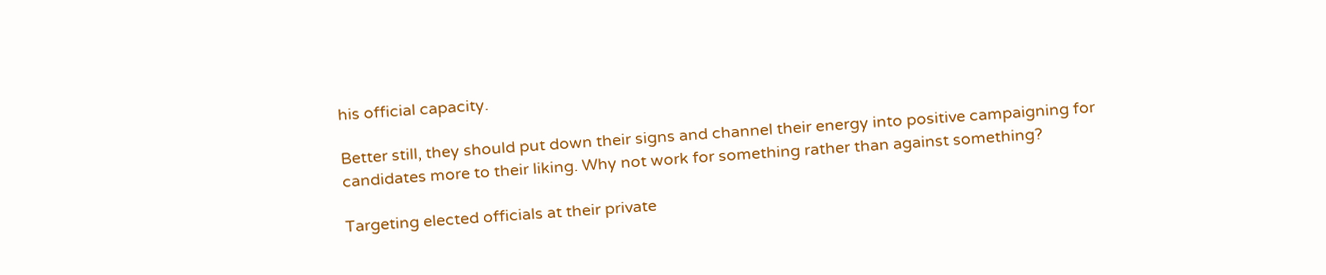his official capacity.

Better still, they should put down their signs and channel their energy into positive campaigning for candidates more to their liking. Why not work for something rather than against something?

Targeting elected officials at their private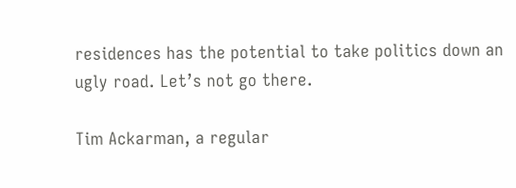residences has the potential to take politics down an ugly road. Let’s not go there.

Tim Ackarman, a regular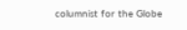columnist for the Globe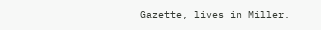Gazette, lives in Miller.